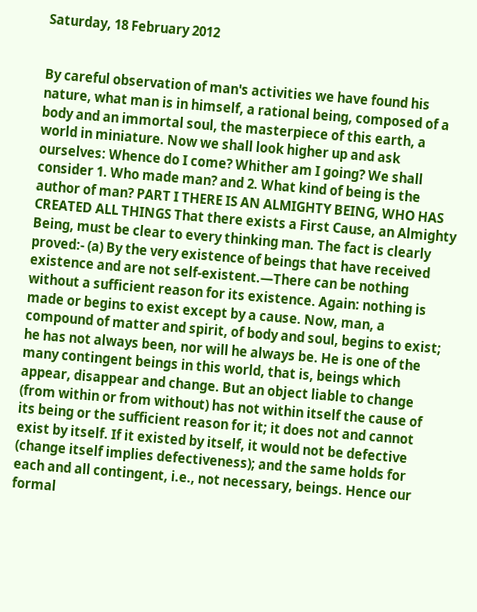Saturday, 18 February 2012


By careful observation of man's activities we have found his nature, what man is in himself, a rational being, composed of a body and an immortal soul, the masterpiece of this earth, a world in miniature. Now we shall look higher up and ask ourselves: Whence do I come? Whither am I going? We shall consider 1. Who made man? and 2. What kind of being is the author of man? PART I THERE IS AN ALMIGHTY BEING, WHO HAS CREATED ALL THINGS That there exists a First Cause, an Almighty Being, must be clear to every thinking man. The fact is clearly proved:- (a) By the very existence of beings that have received existence and are not self-existent.—There can be nothing without a sufficient reason for its existence. Again: nothing is made or begins to exist except by a cause. Now, man, a compound of matter and spirit, of body and soul, begins to exist; he has not always been, nor will he always be. He is one of the many contingent beings in this world, that is, beings which appear, disappear and change. But an object liable to change (from within or from without) has not within itself the cause of its being or the sufficient reason for it; it does not and cannot exist by itself. If it existed by itself, it would not be defective (change itself implies defectiveness); and the same holds for each and all contingent, i.e., not necessary, beings. Hence our formal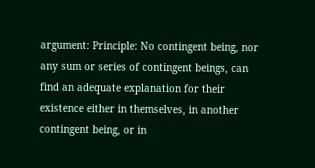argument: Principle: No contingent being, nor any sum or series of contingent beings, can find an adequate explanation for their existence either in themselves, in another contingent being, or in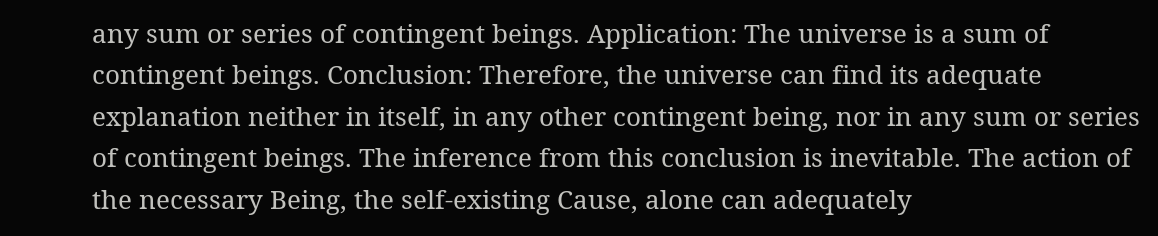any sum or series of contingent beings. Application: The universe is a sum of contingent beings. Conclusion: Therefore, the universe can find its adequate explanation neither in itself, in any other contingent being, nor in any sum or series of contingent beings. The inference from this conclusion is inevitable. The action of the necessary Being, the self-existing Cause, alone can adequately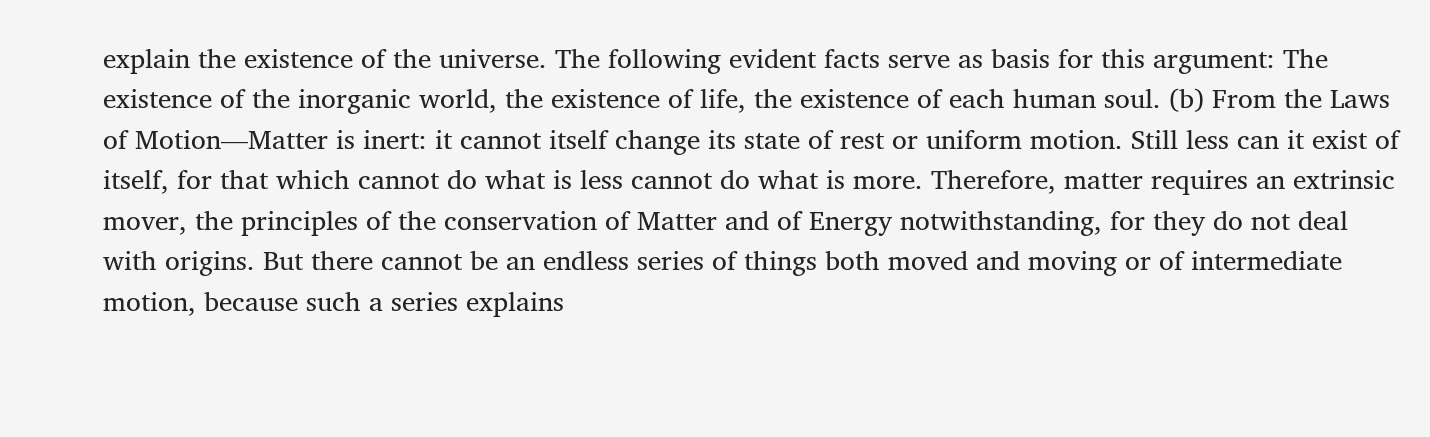explain the existence of the universe. The following evident facts serve as basis for this argument: The existence of the inorganic world, the existence of life, the existence of each human soul. (b) From the Laws of Motion—Matter is inert: it cannot itself change its state of rest or uniform motion. Still less can it exist of itself, for that which cannot do what is less cannot do what is more. Therefore, matter requires an extrinsic mover, the principles of the conservation of Matter and of Energy notwithstanding, for they do not deal with origins. But there cannot be an endless series of things both moved and moving or of intermediate motion, because such a series explains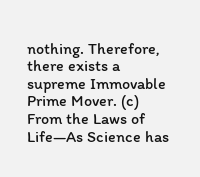nothing. Therefore, there exists a supreme Immovable Prime Mover. (c) From the Laws of Life—As Science has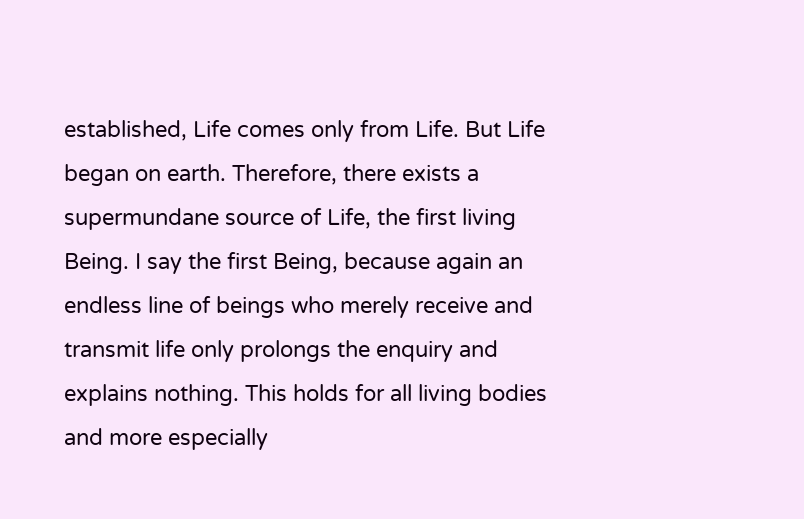established, Life comes only from Life. But Life began on earth. Therefore, there exists a supermundane source of Life, the first living Being. I say the first Being, because again an endless line of beings who merely receive and transmit life only prolongs the enquiry and explains nothing. This holds for all living bodies and more especially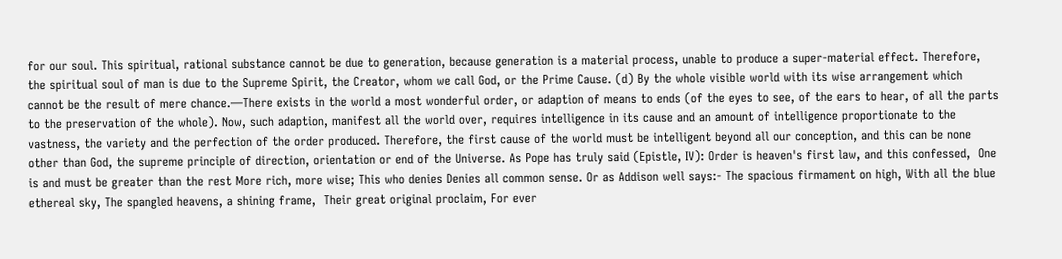for our soul. This spiritual, rational substance cannot be due to generation, because generation is a material process, unable to produce a super-material effect. Therefore, the spiritual soul of man is due to the Supreme Spirit, the Creator, whom we call God, or the Prime Cause. (d) By the whole visible world with its wise arrangement which cannot be the result of mere chance.—There exists in the world a most wonderful order, or adaption of means to ends (of the eyes to see, of the ears to hear, of all the parts to the preservation of the whole). Now, such adaption, manifest all the world over, requires intelligence in its cause and an amount of intelligence proportionate to the vastness, the variety and the perfection of the order produced. Therefore, the first cause of the world must be intelligent beyond all our conception, and this can be none other than God, the supreme principle of direction, orientation or end of the Universe. As Pope has truly said (Epistle, IV): Order is heaven's first law, and this confessed,  One is and must be greater than the rest More rich, more wise; This who denies Denies all common sense. Or as Addison well says:- The spacious firmament on high, With all the blue ethereal sky, The spangled heavens, a shining frame,  Their great original proclaim, For ever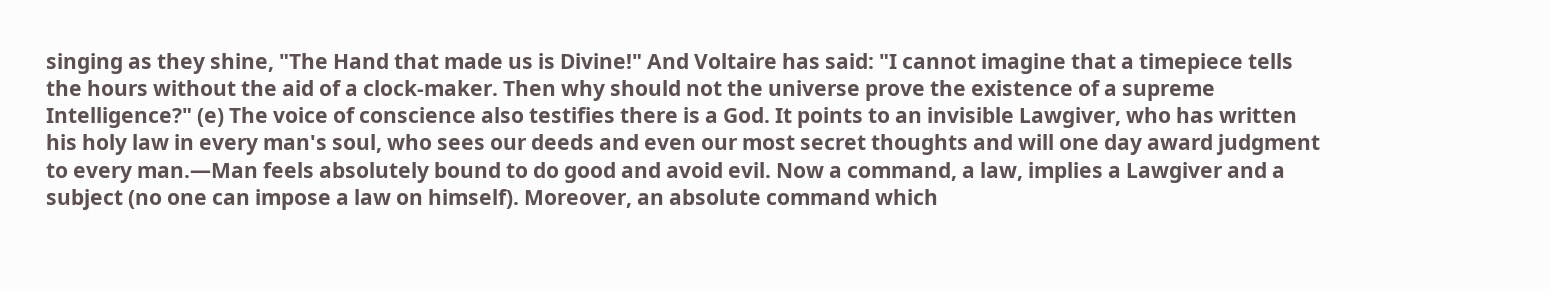singing as they shine, "The Hand that made us is Divine!" And Voltaire has said: "I cannot imagine that a timepiece tells the hours without the aid of a clock-maker. Then why should not the universe prove the existence of a supreme Intelligence?" (e) The voice of conscience also testifies there is a God. It points to an invisible Lawgiver, who has written his holy law in every man's soul, who sees our deeds and even our most secret thoughts and will one day award judgment to every man.—Man feels absolutely bound to do good and avoid evil. Now a command, a law, implies a Lawgiver and a subject (no one can impose a law on himself). Moreover, an absolute command which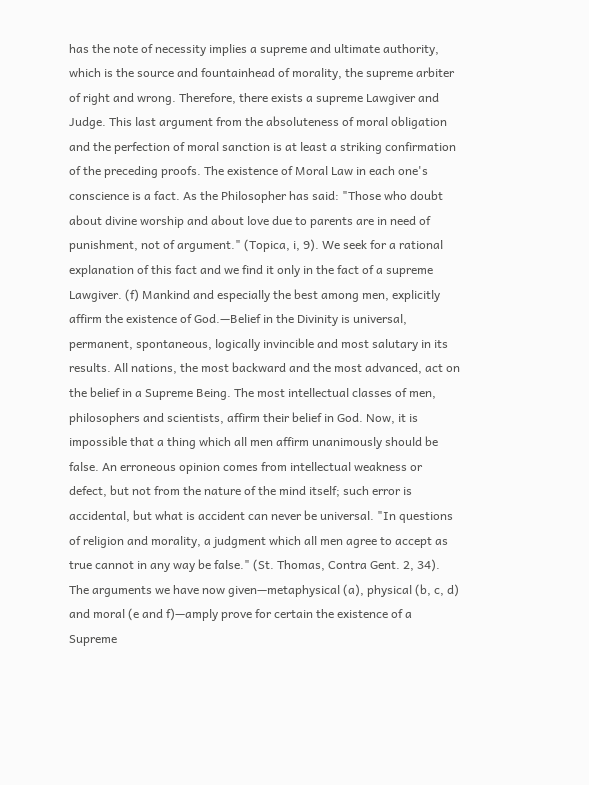has the note of necessity implies a supreme and ultimate authority, which is the source and fountainhead of morality, the supreme arbiter of right and wrong. Therefore, there exists a supreme Lawgiver and Judge. This last argument from the absoluteness of moral obligation and the perfection of moral sanction is at least a striking confirmation of the preceding proofs. The existence of Moral Law in each one's conscience is a fact. As the Philosopher has said: "Those who doubt about divine worship and about love due to parents are in need of punishment, not of argument." (Topica, i, 9). We seek for a rational explanation of this fact and we find it only in the fact of a supreme Lawgiver. (f) Mankind and especially the best among men, explicitly affirm the existence of God.—Belief in the Divinity is universal, permanent, spontaneous, logically invincible and most salutary in its results. All nations, the most backward and the most advanced, act on the belief in a Supreme Being. The most intellectual classes of men, philosophers and scientists, affirm their belief in God. Now, it is impossible that a thing which all men affirm unanimously should be false. An erroneous opinion comes from intellectual weakness or defect, but not from the nature of the mind itself; such error is accidental, but what is accident can never be universal. "In questions of religion and morality, a judgment which all men agree to accept as true cannot in any way be false." (St. Thomas, Contra Gent. 2, 34). The arguments we have now given—metaphysical (a), physical (b, c, d) and moral (e and f)—amply prove for certain the existence of a Supreme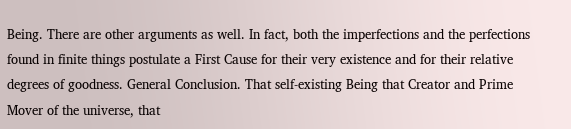Being. There are other arguments as well. In fact, both the imperfections and the perfections found in finite things postulate a First Cause for their very existence and for their relative degrees of goodness. General Conclusion. That self-existing Being that Creator and Prime Mover of the universe, that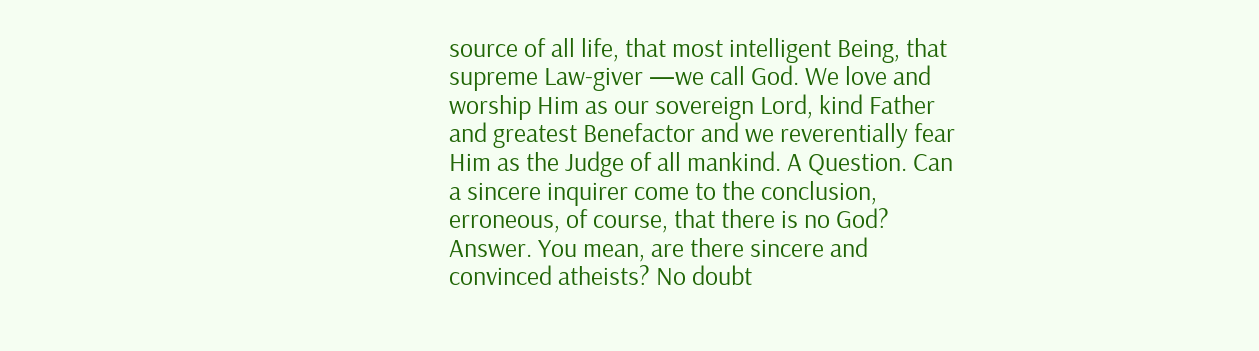source of all life, that most intelligent Being, that supreme Law-giver —we call God. We love and worship Him as our sovereign Lord, kind Father and greatest Benefactor and we reverentially fear Him as the Judge of all mankind. A Question. Can a sincere inquirer come to the conclusion, erroneous, of course, that there is no God? Answer. You mean, are there sincere and convinced atheists? No doubt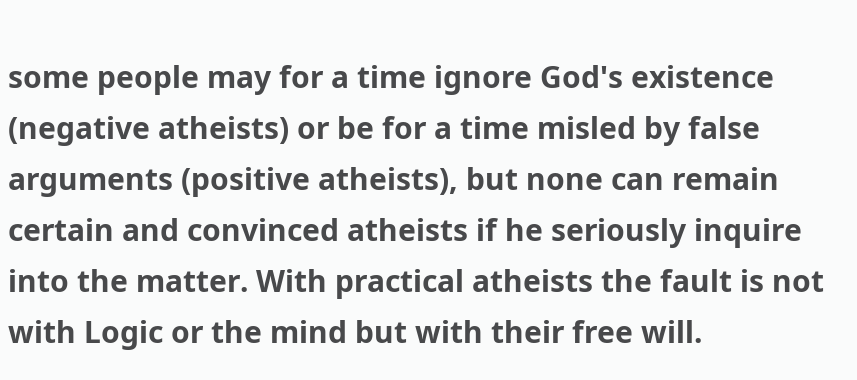some people may for a time ignore God's existence (negative atheists) or be for a time misled by false arguments (positive atheists), but none can remain certain and convinced atheists if he seriously inquire into the matter. With practical atheists the fault is not with Logic or the mind but with their free will.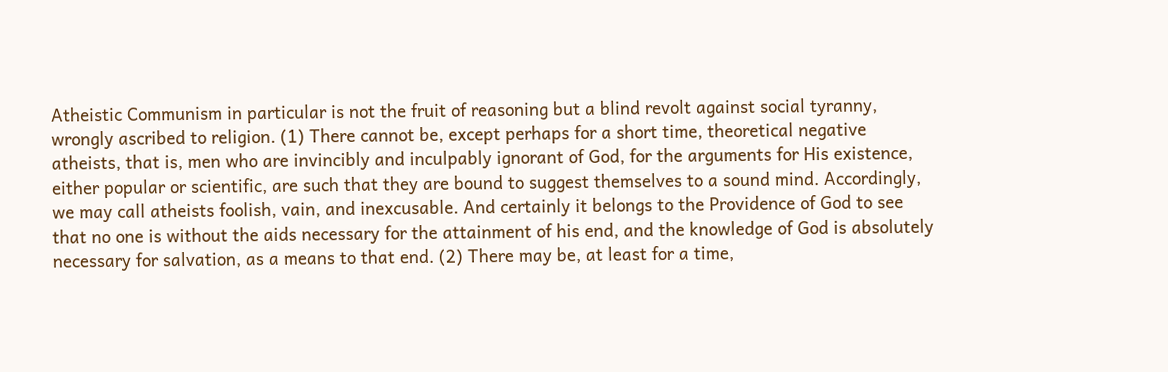Atheistic Communism in particular is not the fruit of reasoning but a blind revolt against social tyranny, wrongly ascribed to religion. (1) There cannot be, except perhaps for a short time, theoretical negative atheists, that is, men who are invincibly and inculpably ignorant of God, for the arguments for His existence, either popular or scientific, are such that they are bound to suggest themselves to a sound mind. Accordingly, we may call atheists foolish, vain, and inexcusable. And certainly it belongs to the Providence of God to see that no one is without the aids necessary for the attainment of his end, and the knowledge of God is absolutely necessary for salvation, as a means to that end. (2) There may be, at least for a time,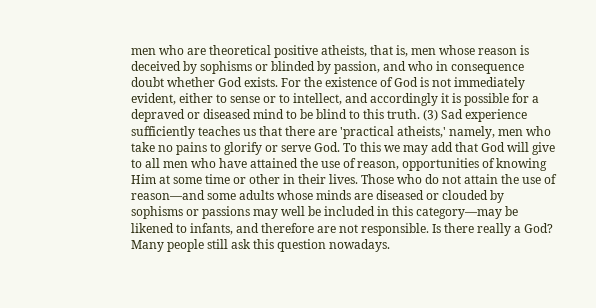men who are theoretical positive atheists, that is, men whose reason is deceived by sophisms or blinded by passion, and who in consequence doubt whether God exists. For the existence of God is not immediately evident, either to sense or to intellect, and accordingly it is possible for a depraved or diseased mind to be blind to this truth. (3) Sad experience sufficiently teaches us that there are 'practical atheists,' namely, men who take no pains to glorify or serve God. To this we may add that God will give to all men who have attained the use of reason, opportunities of knowing Him at some time or other in their lives. Those who do not attain the use of reason—and some adults whose minds are diseased or clouded by sophisms or passions may well be included in this category—may be likened to infants, and therefore are not responsible. Is there really a God? Many people still ask this question nowadays.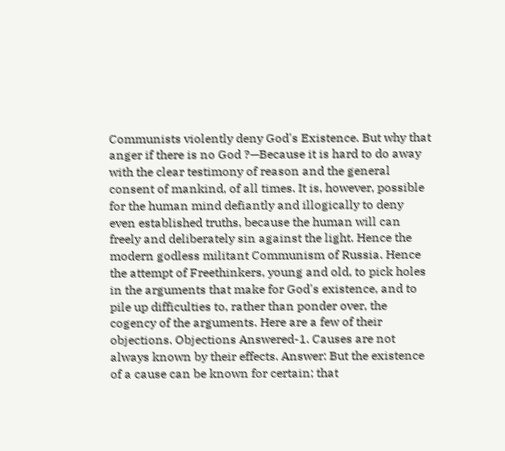Communists violently deny God's Existence. But why that anger if there is no God ?—Because it is hard to do away with the clear testimony of reason and the general consent of mankind, of all times. It is, however, possible for the human mind defiantly and illogically to deny even established truths, because the human will can freely and deliberately sin against the light. Hence the modern godless militant Communism of Russia. Hence the attempt of Freethinkers, young and old, to pick holes in the arguments that make for God's existence, and to pile up difficulties to, rather than ponder over, the cogency of the arguments. Here are a few of their objections. Objections Answered-1. Causes are not always known by their effects. Answer: But the existence of a cause can be known for certain; that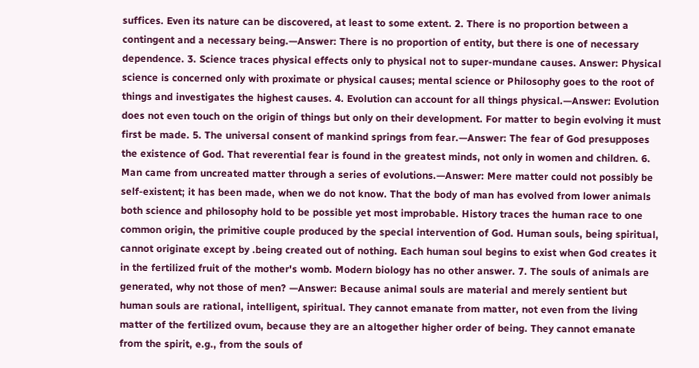suffices. Even its nature can be discovered, at least to some extent. 2. There is no proportion between a contingent and a necessary being.—Answer: There is no proportion of entity, but there is one of necessary dependence. 3. Science traces physical effects only to physical not to super-mundane causes. Answer: Physical science is concerned only with proximate or physical causes; mental science or Philosophy goes to the root of things and investigates the highest causes. 4. Evolution can account for all things physical.—Answer: Evolution does not even touch on the origin of things but only on their development. For matter to begin evolving it must first be made. 5. The universal consent of mankind springs from fear.—Answer: The fear of God presupposes the existence of God. That reverential fear is found in the greatest minds, not only in women and children. 6. Man came from uncreated matter through a series of evolutions.—Answer: Mere matter could not possibly be self-existent; it has been made, when we do not know. That the body of man has evolved from lower animals both science and philosophy hold to be possible yet most improbable. History traces the human race to one common origin, the primitive couple produced by the special intervention of God. Human souls, being spiritual, cannot originate except by .being created out of nothing. Each human soul begins to exist when God creates it in the fertilized fruit of the mother's womb. Modern biology has no other answer. 7. The souls of animals are generated, why not those of men? —Answer: Because animal souls are material and merely sentient but human souls are rational, intelligent, spiritual. They cannot emanate from matter, not even from the living matter of the fertilized ovum, because they are an altogether higher order of being. They cannot emanate from the spirit, e.g., from the souls of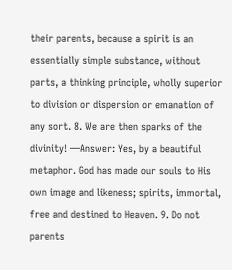their parents, because a spirit is an essentially simple substance, without parts, a thinking principle, wholly superior to division or dispersion or emanation of any sort. 8. We are then sparks of the divinity! —Answer: Yes, by a beautiful metaphor. God has made our souls to His own image and likeness; spirits, immortal, free and destined to Heaven. 9. Do not parents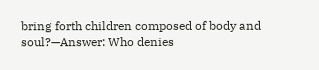bring forth children composed of body and soul?—Answer: Who denies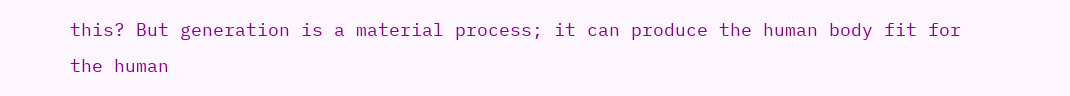this? But generation is a material process; it can produce the human body fit for the human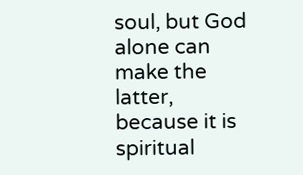soul, but God alone can make the latter, because it is spiritual